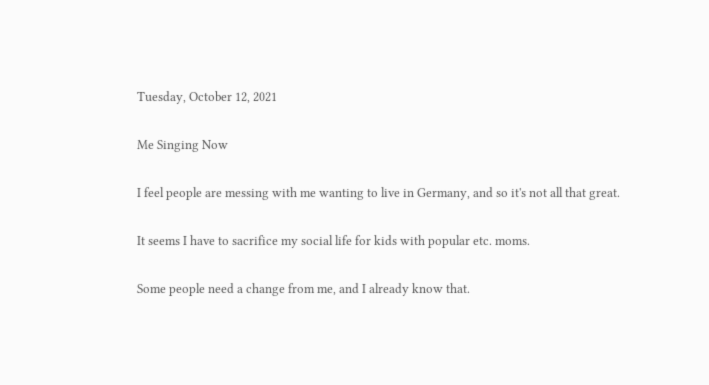Tuesday, October 12, 2021

Me Singing Now

I feel people are messing with me wanting to live in Germany, and so it's not all that great.

It seems I have to sacrifice my social life for kids with popular etc. moms.

Some people need a change from me, and I already know that.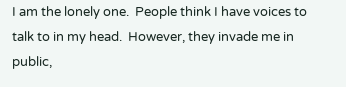I am the lonely one.  People think I have voices to talk to in my head.  However, they invade me in public,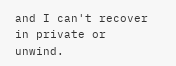and I can't recover in private or unwind.